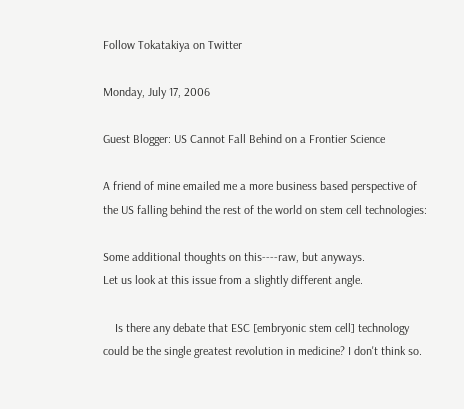Follow Tokatakiya on Twitter

Monday, July 17, 2006

Guest Blogger: US Cannot Fall Behind on a Frontier Science

A friend of mine emailed me a more business based perspective of the US falling behind the rest of the world on stem cell technologies:

Some additional thoughts on this----raw, but anyways.
Let us look at this issue from a slightly different angle.

    Is there any debate that ESC [embryonic stem cell] technology could be the single greatest revolution in medicine? I don't think so.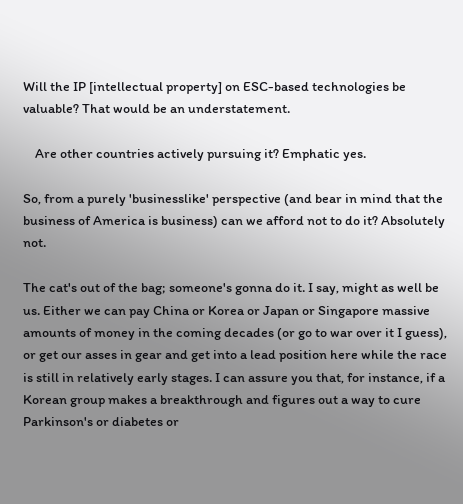Will the IP [intellectual property] on ESC-based technologies be valuable? That would be an understatement.

    Are other countries actively pursuing it? Emphatic yes.

So, from a purely 'businesslike' perspective (and bear in mind that the business of America is business) can we afford not to do it? Absolutely not.

The cat's out of the bag; someone's gonna do it. I say, might as well be us. Either we can pay China or Korea or Japan or Singapore massive amounts of money in the coming decades (or go to war over it I guess), or get our asses in gear and get into a lead position here while the race is still in relatively early stages. I can assure you that, for instance, if a Korean group makes a breakthrough and figures out a way to cure Parkinson's or diabetes or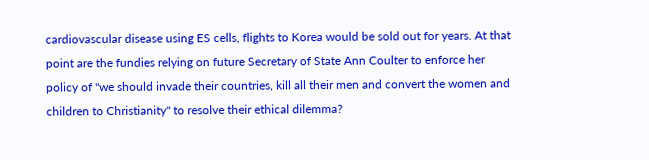cardiovascular disease using ES cells, flights to Korea would be sold out for years. At that point are the fundies relying on future Secretary of State Ann Coulter to enforce her policy of "we should invade their countries, kill all their men and convert the women and children to Christianity" to resolve their ethical dilemma?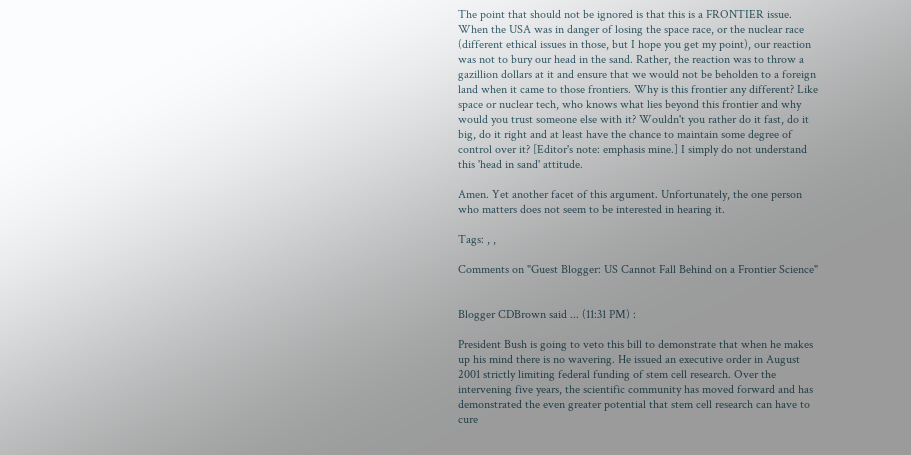The point that should not be ignored is that this is a FRONTIER issue. When the USA was in danger of losing the space race, or the nuclear race (different ethical issues in those, but I hope you get my point), our reaction was not to bury our head in the sand. Rather, the reaction was to throw a gazillion dollars at it and ensure that we would not be beholden to a foreign land when it came to those frontiers. Why is this frontier any different? Like space or nuclear tech, who knows what lies beyond this frontier and why would you trust someone else with it? Wouldn't you rather do it fast, do it big, do it right and at least have the chance to maintain some degree of control over it? [Editor's note: emphasis mine.] I simply do not understand this 'head in sand' attitude.

Amen. Yet another facet of this argument. Unfortunately, the one person who matters does not seem to be interested in hearing it.

Tags: , ,

Comments on "Guest Blogger: US Cannot Fall Behind on a Frontier Science"


Blogger CDBrown said ... (11:31 PM) :

President Bush is going to veto this bill to demonstrate that when he makes up his mind there is no wavering. He issued an executive order in August 2001 strictly limiting federal funding of stem cell research. Over the intervening five years, the scientific community has moved forward and has demonstrated the even greater potential that stem cell research can have to cure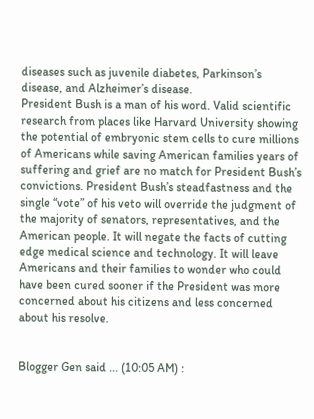diseases such as juvenile diabetes, Parkinson’s disease, and Alzheimer’s disease.
President Bush is a man of his word. Valid scientific research from places like Harvard University showing the potential of embryonic stem cells to cure millions of Americans while saving American families years of suffering and grief are no match for President Bush’s convictions. President Bush’s steadfastness and the single “vote” of his veto will override the judgment of the majority of senators, representatives, and the American people. It will negate the facts of cutting edge medical science and technology. It will leave Americans and their families to wonder who could have been cured sooner if the President was more concerned about his citizens and less concerned about his resolve.


Blogger Gen said ... (10:05 AM) :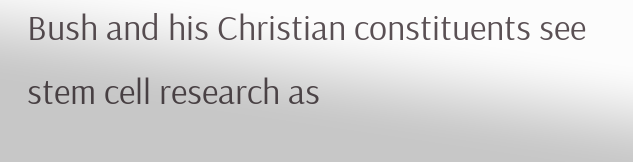Bush and his Christian constituents see stem cell research as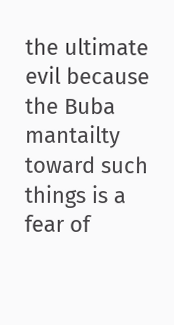the ultimate evil because the Buba mantailty toward such things is a fear of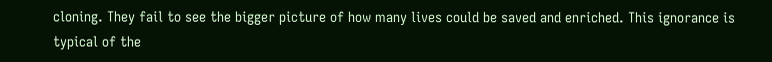cloning. They fail to see the bigger picture of how many lives could be saved and enriched. This ignorance is typical of the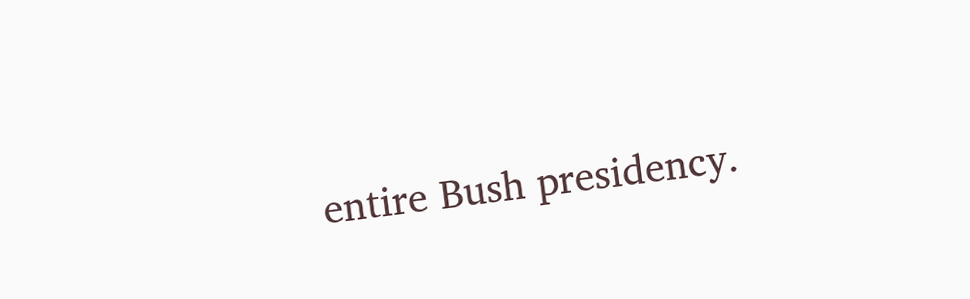entire Bush presidency.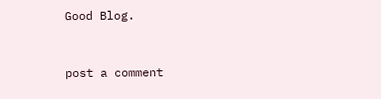Good Blog.


post a comment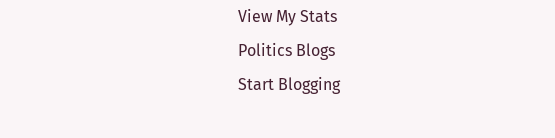View My Stats
Politics Blogs
Start Blogging